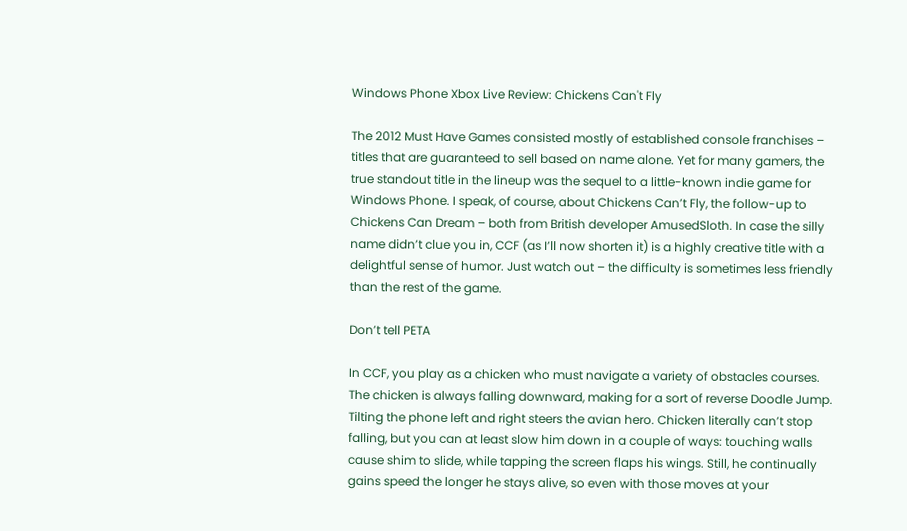Windows Phone Xbox Live Review: Chickens Can't Fly

The 2012 Must Have Games consisted mostly of established console franchises – titles that are guaranteed to sell based on name alone. Yet for many gamers, the true standout title in the lineup was the sequel to a little-known indie game for Windows Phone. I speak, of course, about Chickens Can’t Fly, the follow-up to Chickens Can Dream – both from British developer AmusedSloth. In case the silly name didn’t clue you in, CCF (as I’ll now shorten it) is a highly creative title with a delightful sense of humor. Just watch out – the difficulty is sometimes less friendly than the rest of the game.

Don’t tell PETA

In CCF, you play as a chicken who must navigate a variety of obstacles courses. The chicken is always falling downward, making for a sort of reverse Doodle Jump.  Tilting the phone left and right steers the avian hero. Chicken literally can’t stop falling, but you can at least slow him down in a couple of ways: touching walls cause shim to slide, while tapping the screen flaps his wings. Still, he continually gains speed the longer he stays alive, so even with those moves at your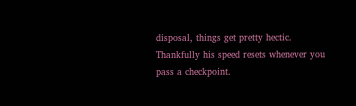disposal, things get pretty hectic. Thankfully his speed resets whenever you pass a checkpoint.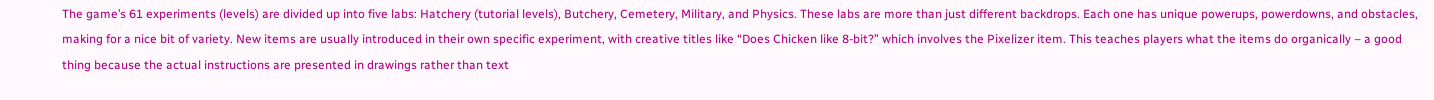The game’s 61 experiments (levels) are divided up into five labs: Hatchery (tutorial levels), Butchery, Cemetery, Military, and Physics. These labs are more than just different backdrops. Each one has unique powerups, powerdowns, and obstacles, making for a nice bit of variety. New items are usually introduced in their own specific experiment, with creative titles like “Does Chicken like 8-bit?” which involves the Pixelizer item. This teaches players what the items do organically – a good thing because the actual instructions are presented in drawings rather than text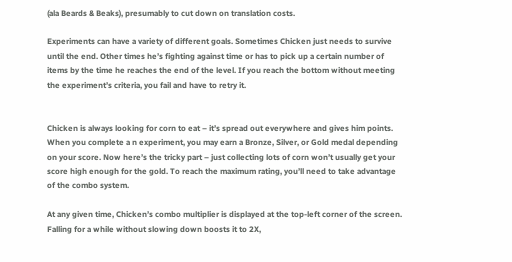(ala Beards & Beaks), presumably to cut down on translation costs.

Experiments can have a variety of different goals. Sometimes Chicken just needs to survive until the end. Other times he’s fighting against time or has to pick up a certain number of items by the time he reaches the end of the level. If you reach the bottom without meeting the experiment’s criteria, you fail and have to retry it.


Chicken is always looking for corn to eat – it’s spread out everywhere and gives him points. When you complete a n experiment, you may earn a Bronze, Silver, or Gold medal depending on your score. Now here’s the tricky part – just collecting lots of corn won’t usually get your score high enough for the gold. To reach the maximum rating, you’ll need to take advantage of the combo system.

At any given time, Chicken’s combo multiplier is displayed at the top-left corner of the screen. Falling for a while without slowing down boosts it to 2X,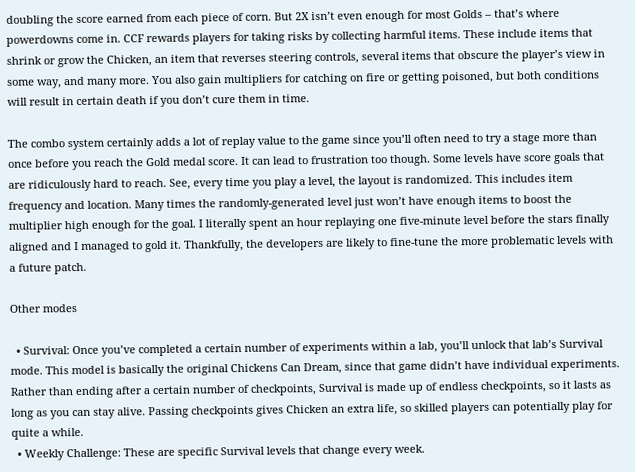doubling the score earned from each piece of corn. But 2X isn’t even enough for most Golds – that’s where powerdowns come in. CCF rewards players for taking risks by collecting harmful items. These include items that shrink or grow the Chicken, an item that reverses steering controls, several items that obscure the player’s view in some way, and many more. You also gain multipliers for catching on fire or getting poisoned, but both conditions will result in certain death if you don’t cure them in time.

The combo system certainly adds a lot of replay value to the game since you’ll often need to try a stage more than once before you reach the Gold medal score. It can lead to frustration too though. Some levels have score goals that are ridiculously hard to reach. See, every time you play a level, the layout is randomized. This includes item frequency and location. Many times the randomly-generated level just won’t have enough items to boost the multiplier high enough for the goal. I literally spent an hour replaying one five-minute level before the stars finally aligned and I managed to gold it. Thankfully, the developers are likely to fine-tune the more problematic levels with a future patch.

Other modes

  • Survival: Once you’ve completed a certain number of experiments within a lab, you’ll unlock that lab’s Survival mode. This model is basically the original Chickens Can Dream, since that game didn’t have individual experiments. Rather than ending after a certain number of checkpoints, Survival is made up of endless checkpoints, so it lasts as long as you can stay alive. Passing checkpoints gives Chicken an extra life, so skilled players can potentially play for quite a while.
  • Weekly Challenge: These are specific Survival levels that change every week.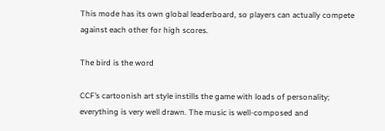This mode has its own global leaderboard, so players can actually compete against each other for high scores.

The bird is the word

CCF’s cartoonish art style instills the game with loads of personality; everything is very well drawn. The music is well-composed and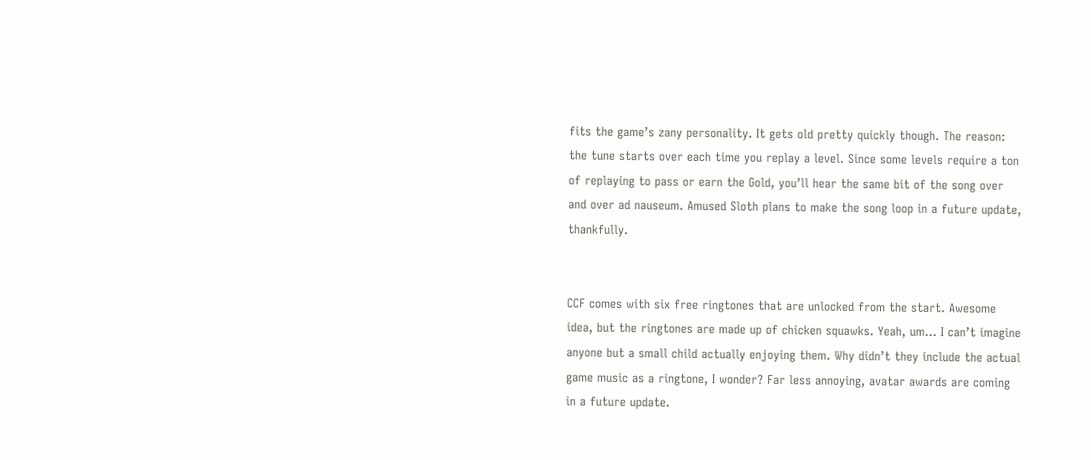fits the game’s zany personality. It gets old pretty quickly though. The reason: the tune starts over each time you replay a level. Since some levels require a ton of replaying to pass or earn the Gold, you’ll hear the same bit of the song over and over ad nauseum. Amused Sloth plans to make the song loop in a future update, thankfully.


CCF comes with six free ringtones that are unlocked from the start. Awesome idea, but the ringtones are made up of chicken squawks. Yeah, um… I can’t imagine anyone but a small child actually enjoying them. Why didn’t they include the actual game music as a ringtone, I wonder? Far less annoying, avatar awards are coming in a future update.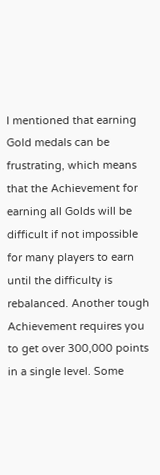I mentioned that earning Gold medals can be frustrating, which means that the Achievement for earning all Golds will be difficult if not impossible for many players to earn until the difficulty is rebalanced. Another tough Achievement requires you to get over 300,000 points in a single level. Some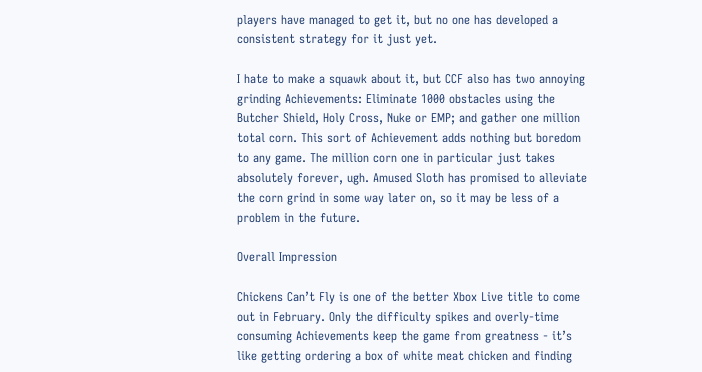players have managed to get it, but no one has developed a consistent strategy for it just yet.

I hate to make a squawk about it, but CCF also has two annoying grinding Achievements: Eliminate 1000 obstacles using the Butcher Shield, Holy Cross, Nuke or EMP; and gather one million total corn. This sort of Achievement adds nothing but boredom to any game. The million corn one in particular just takes absolutely forever, ugh. Amused Sloth has promised to alleviate the corn grind in some way later on, so it may be less of a problem in the future.

Overall Impression

Chickens Can’t Fly is one of the better Xbox Live title to come out in February. Only the difficulty spikes and overly-time consuming Achievements keep the game from greatness - it’s like getting ordering a box of white meat chicken and finding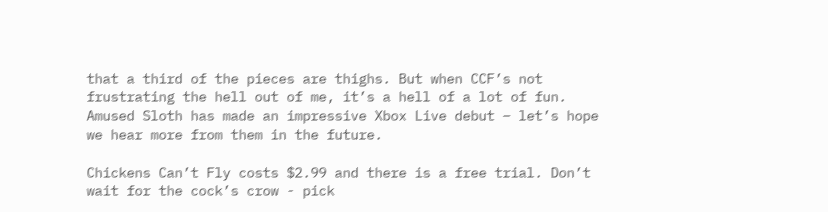that a third of the pieces are thighs. But when CCF’s not frustrating the hell out of me, it’s a hell of a lot of fun. Amused Sloth has made an impressive Xbox Live debut – let’s hope we hear more from them in the future.

Chickens Can’t Fly costs $2.99 and there is a free trial. Don’t wait for the cock’s crow - pick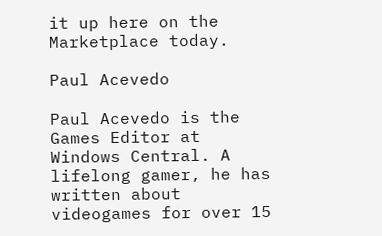it up here on the Marketplace today.

Paul Acevedo

Paul Acevedo is the Games Editor at Windows Central. A lifelong gamer, he has written about videogames for over 15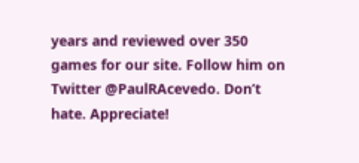years and reviewed over 350 games for our site. Follow him on Twitter @PaulRAcevedo. Don’t hate. Appreciate!